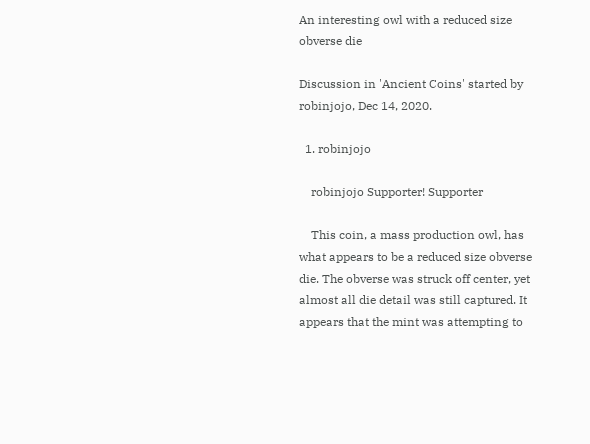An interesting owl with a reduced size obverse die

Discussion in 'Ancient Coins' started by robinjojo, Dec 14, 2020.

  1. robinjojo

    robinjojo Supporter! Supporter

    This coin, a mass production owl, has what appears to be a reduced size obverse die. The obverse was struck off center, yet almost all die detail was still captured. It appears that the mint was attempting to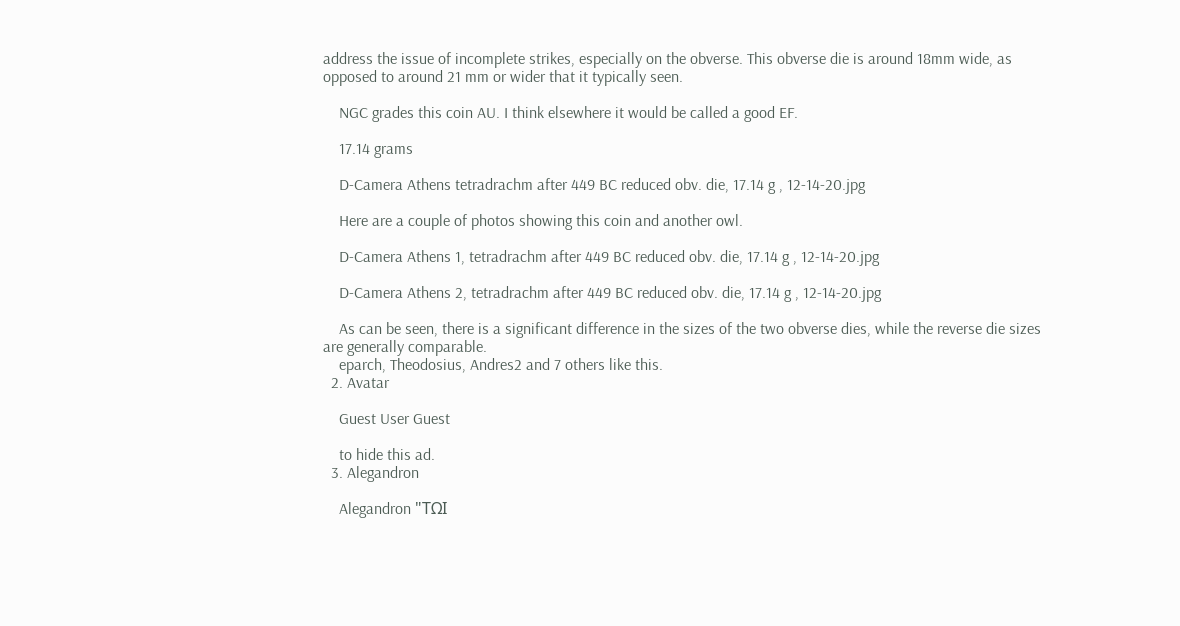address the issue of incomplete strikes, especially on the obverse. This obverse die is around 18mm wide, as opposed to around 21 mm or wider that it typically seen.

    NGC grades this coin AU. I think elsewhere it would be called a good EF.

    17.14 grams

    D-Camera Athens tetradrachm after 449 BC reduced obv. die, 17.14 g , 12-14-20.jpg

    Here are a couple of photos showing this coin and another owl.

    D-Camera Athens 1, tetradrachm after 449 BC reduced obv. die, 17.14 g , 12-14-20.jpg

    D-Camera Athens 2, tetradrachm after 449 BC reduced obv. die, 17.14 g , 12-14-20.jpg

    As can be seen, there is a significant difference in the sizes of the two obverse dies, while the reverse die sizes are generally comparable.
    eparch, Theodosius, Andres2 and 7 others like this.
  2. Avatar

    Guest User Guest

    to hide this ad.
  3. Alegandron

    Alegandron "ΤΩΙ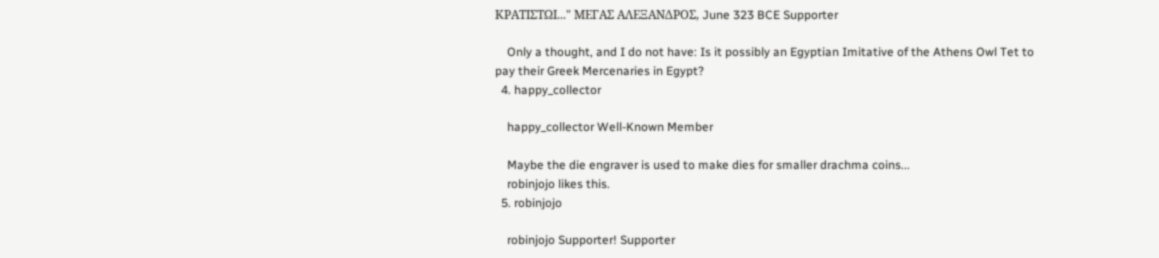ΚΡΑΤΙΣΤΩΙ..." ΜΕΓΑΣ ΑΛΕΞΑΝΔΡΟΣ, June 323 BCE Supporter

    Only a thought, and I do not have: Is it possibly an Egyptian Imitative of the Athens Owl Tet to pay their Greek Mercenaries in Egypt?
  4. happy_collector

    happy_collector Well-Known Member

    Maybe the die engraver is used to make dies for smaller drachma coins...
    robinjojo likes this.
  5. robinjojo

    robinjojo Supporter! Supporter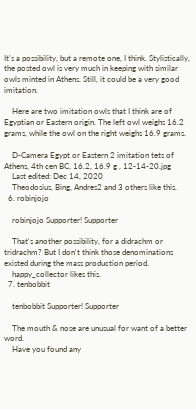It's a possibility, but a remote one, I think. Stylistically, the posted owl is very much in keeping with similar owls minted in Athens. Still, it could be a very good imitation.

    Here are two imitation owls that I think are of Egyptian or Eastern origin. The left owl weighs 16.2 grams, while the owl on the right weighs 16.9 grams.

    D-Camera Egypt or Eastern 2 imitation tets of Athens, 4th cen BC, 16.2, 16.9 g , 12-14-20.jpg
    Last edited: Dec 14, 2020
    Theodosius, Bing, Andres2 and 3 others like this.
  6. robinjojo

    robinjojo Supporter! Supporter

    That's another possibility, for a didrachm or tridrachm? But I don't think those denominations existed during the mass production period.
    happy_collector likes this.
  7. tenbobbit

    tenbobbit Supporter! Supporter

    The mouth & nose are unusual for want of a better word.
    Have you found any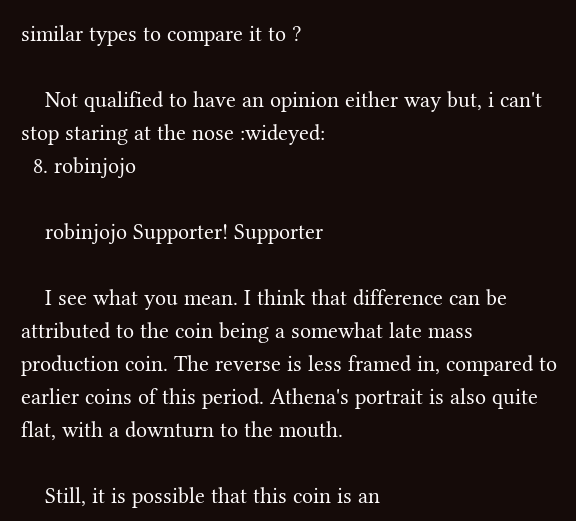similar types to compare it to ?

    Not qualified to have an opinion either way but, i can't stop staring at the nose :wideyed:
  8. robinjojo

    robinjojo Supporter! Supporter

    I see what you mean. I think that difference can be attributed to the coin being a somewhat late mass production coin. The reverse is less framed in, compared to earlier coins of this period. Athena's portrait is also quite flat, with a downturn to the mouth.

    Still, it is possible that this coin is an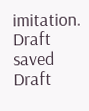imitation.
Draft saved Draft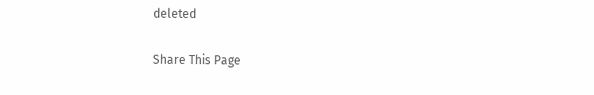deleted

Share This Page